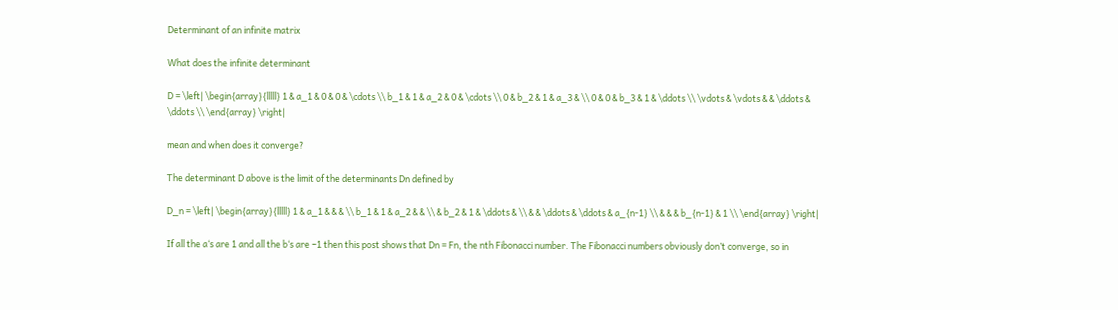Determinant of an infinite matrix

What does the infinite determinant

D = \left| \begin{array}{lllll} 1 & a_1 & 0 & 0 & \cdots \\ b_1 & 1 & a_2 & 0 & \cdots \\ 0 & b_2 & 1 & a_3 & \\ 0 & 0 & b_3 & 1 & \ddots \\ \vdots & \vdots & & \ddots & \ddots \\ \end{array} \right|

mean and when does it converge?

The determinant D above is the limit of the determinants Dn defined by

D_n = \left| \begin{array}{lllll} 1 & a_1 & & & \\ b_1 & 1 & a_2 & & \\ & b_2 & 1 & \ddots & \\ & & \ddots & \ddots & a_{n-1} \\ & & & b_{n-1} & 1 \\ \end{array} \right|

If all the a‘s are 1 and all the b‘s are −1 then this post shows that Dn = Fn, the nth Fibonacci number. The Fibonacci numbers obviously don’t converge, so in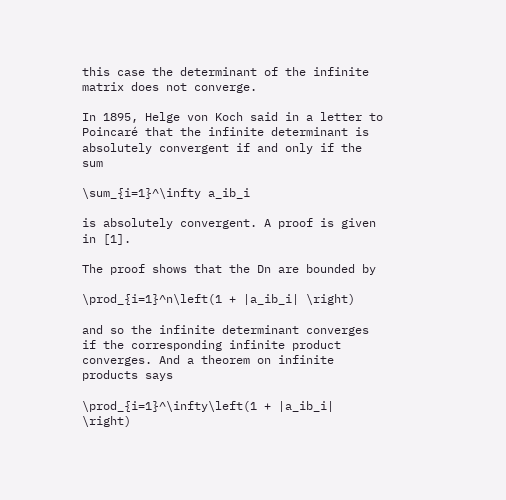this case the determinant of the infinite matrix does not converge.

In 1895, Helge von Koch said in a letter to Poincaré that the infinite determinant is absolutely convergent if and only if the sum

\sum_{i=1}^\infty a_ib_i

is absolutely convergent. A proof is given in [1].

The proof shows that the Dn are bounded by

\prod_{i=1}^n\left(1 + |a_ib_i| \right)

and so the infinite determinant converges if the corresponding infinite product converges. And a theorem on infinite products says

\prod_{i=1}^\infty\left(1 + |a_ib_i| \right)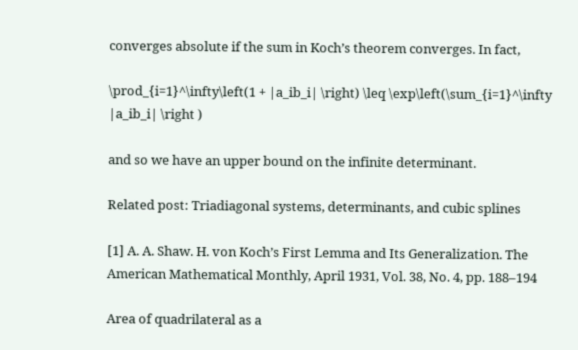converges absolute if the sum in Koch’s theorem converges. In fact,

\prod_{i=1}^\infty\left(1 + |a_ib_i| \right) \leq \exp\left(\sum_{i=1}^\infty |a_ib_i| \right )

and so we have an upper bound on the infinite determinant.

Related post: Triadiagonal systems, determinants, and cubic splines

[1] A. A. Shaw. H. von Koch’s First Lemma and Its Generalization. The American Mathematical Monthly, April 1931, Vol. 38, No. 4, pp. 188–194

Area of quadrilateral as a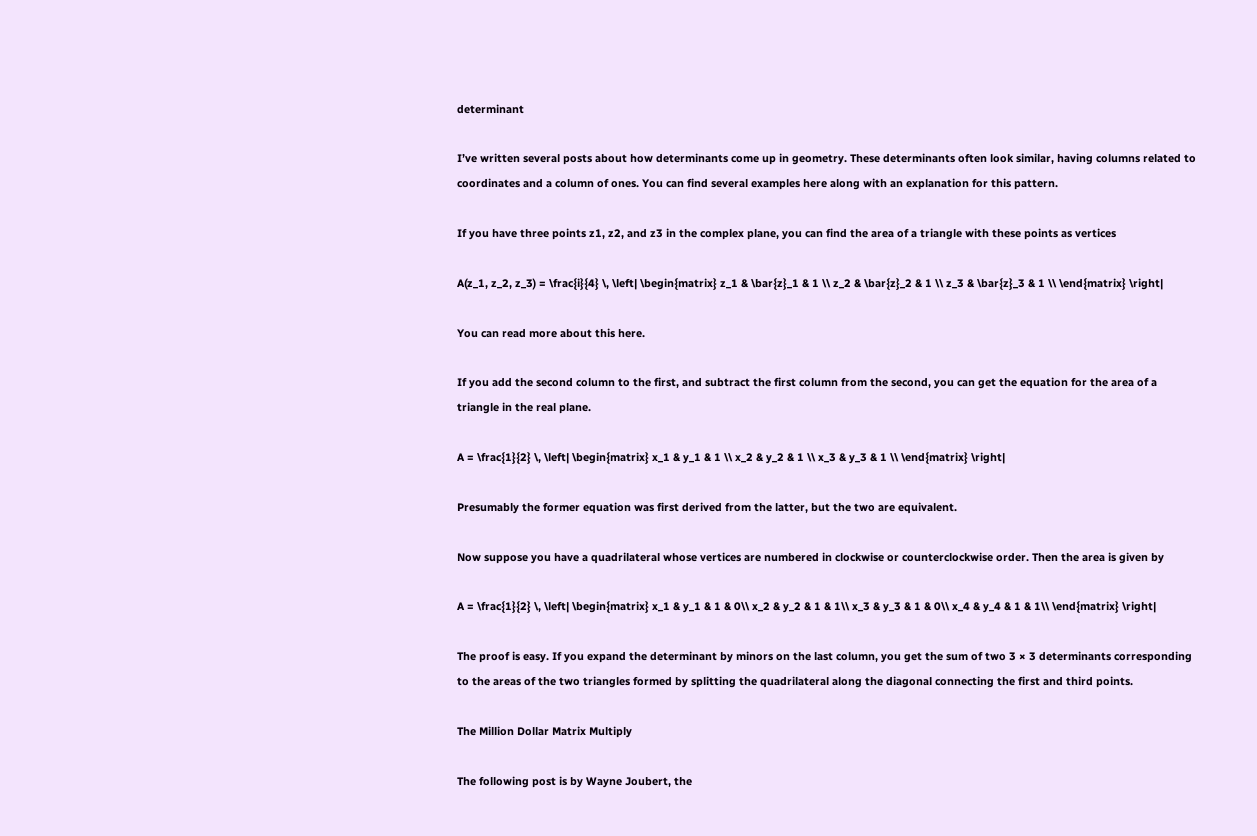determinant

I’ve written several posts about how determinants come up in geometry. These determinants often look similar, having columns related to coordinates and a column of ones. You can find several examples here along with an explanation for this pattern.

If you have three points z1, z2, and z3 in the complex plane, you can find the area of a triangle with these points as vertices

A(z_1, z_2, z_3) = \frac{i}{4} \, \left| \begin{matrix} z_1 & \bar{z}_1 & 1 \\ z_2 & \bar{z}_2 & 1 \\ z_3 & \bar{z}_3 & 1 \\ \end{matrix} \right|

You can read more about this here.

If you add the second column to the first, and subtract the first column from the second, you can get the equation for the area of a triangle in the real plane.

A = \frac{1}{2} \, \left| \begin{matrix} x_1 & y_1 & 1 \\ x_2 & y_2 & 1 \\ x_3 & y_3 & 1 \\ \end{matrix} \right|

Presumably the former equation was first derived from the latter, but the two are equivalent.

Now suppose you have a quadrilateral whose vertices are numbered in clockwise or counterclockwise order. Then the area is given by

A = \frac{1}{2} \, \left| \begin{matrix} x_1 & y_1 & 1 & 0\\ x_2 & y_2 & 1 & 1\\ x_3 & y_3 & 1 & 0\\ x_4 & y_4 & 1 & 1\\ \end{matrix} \right|

The proof is easy. If you expand the determinant by minors on the last column, you get the sum of two 3 × 3 determinants corresponding to the areas of the two triangles formed by splitting the quadrilateral along the diagonal connecting the first and third points.

The Million Dollar Matrix Multiply

The following post is by Wayne Joubert, the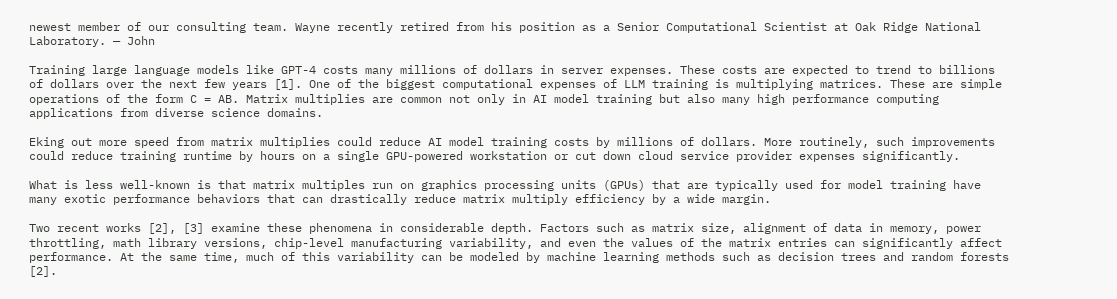newest member of our consulting team. Wayne recently retired from his position as a Senior Computational Scientist at Oak Ridge National Laboratory. — John

Training large language models like GPT-4 costs many millions of dollars in server expenses. These costs are expected to trend to billions of dollars over the next few years [1]. One of the biggest computational expenses of LLM training is multiplying matrices. These are simple operations of the form C = AB. Matrix multiplies are common not only in AI model training but also many high performance computing applications from diverse science domains.

Eking out more speed from matrix multiplies could reduce AI model training costs by millions of dollars. More routinely, such improvements could reduce training runtime by hours on a single GPU-powered workstation or cut down cloud service provider expenses significantly.

What is less well-known is that matrix multiples run on graphics processing units (GPUs) that are typically used for model training have many exotic performance behaviors that can drastically reduce matrix multiply efficiency by a wide margin.

Two recent works [2], [3] examine these phenomena in considerable depth. Factors such as matrix size, alignment of data in memory, power throttling, math library versions, chip-level manufacturing variability, and even the values of the matrix entries can significantly affect performance. At the same time, much of this variability can be modeled by machine learning methods such as decision trees and random forests [2].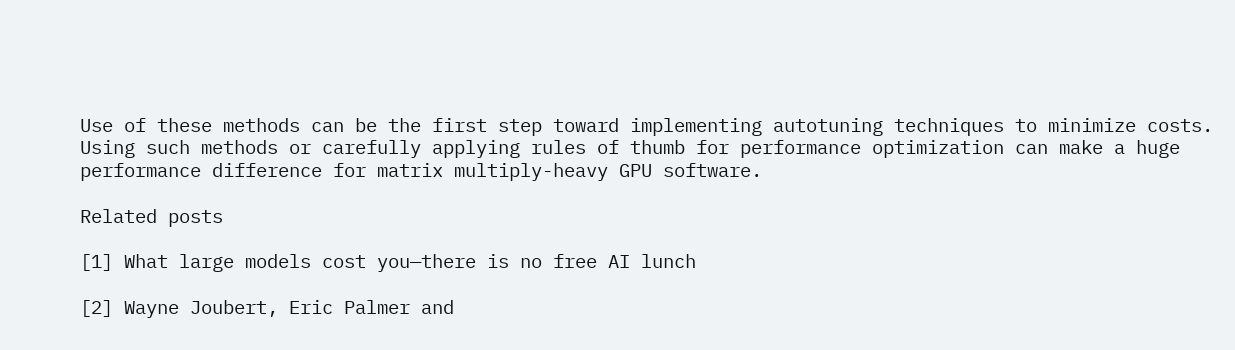Use of these methods can be the first step toward implementing autotuning techniques to minimize costs. Using such methods or carefully applying rules of thumb for performance optimization can make a huge performance difference for matrix multiply-heavy GPU software.

Related posts

[1] What large models cost you—there is no free AI lunch

[2] Wayne Joubert, Eric Palmer and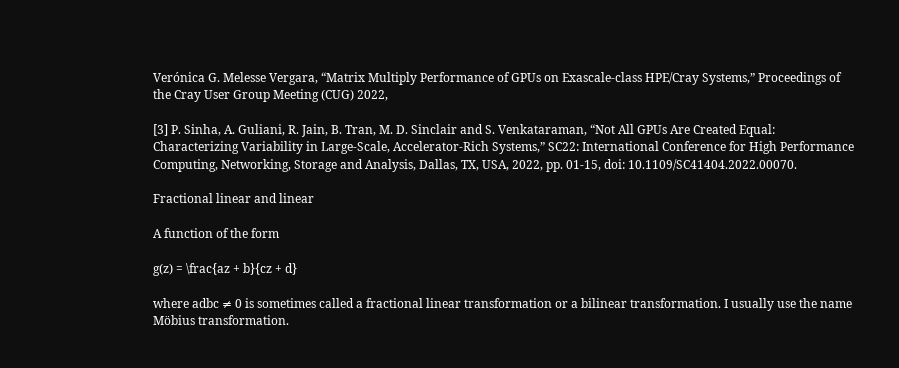Verónica G. Melesse Vergara, “Matrix Multiply Performance of GPUs on Exascale-class HPE/Cray Systems,” Proceedings of the Cray User Group Meeting (CUG) 2022,

[3] P. Sinha, A. Guliani, R. Jain, B. Tran, M. D. Sinclair and S. Venkataraman, “Not All GPUs Are Created Equal: Characterizing Variability in Large-Scale, Accelerator-Rich Systems,” SC22: International Conference for High Performance Computing, Networking, Storage and Analysis, Dallas, TX, USA, 2022, pp. 01-15, doi: 10.1109/SC41404.2022.00070.

Fractional linear and linear

A function of the form

g(z) = \frac{az + b}{cz + d}

where adbc ≠ 0 is sometimes called a fractional linear transformation or a bilinear transformation. I usually use the name Möbius transformation.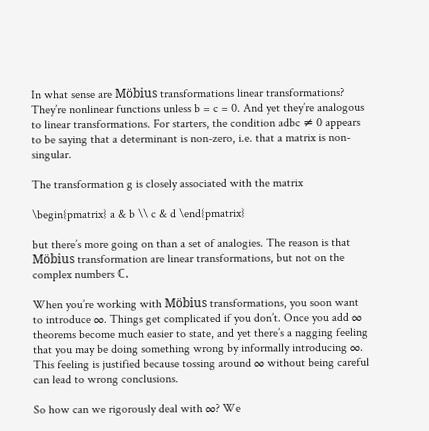In what sense are Möbius transformations linear transformations? They’re nonlinear functions unless b = c = 0. And yet they’re analogous to linear transformations. For starters, the condition adbc ≠ 0 appears to be saying that a determinant is non-zero, i.e. that a matrix is non-singular.

The transformation g is closely associated with the matrix

\begin{pmatrix} a & b \\ c & d \end{pmatrix}

but there’s more going on than a set of analogies. The reason is that Möbius transformation are linear transformations, but not on the complex numbers ℂ.

When you’re working with Möbius transformations, you soon want to introduce ∞. Things get complicated if you don’t. Once you add ∞ theorems become much easier to state, and yet there’s a nagging feeling that you may be doing something wrong by informally introducing ∞. This feeling is justified because tossing around ∞ without being careful can lead to wrong conclusions.

So how can we rigorously deal with ∞? We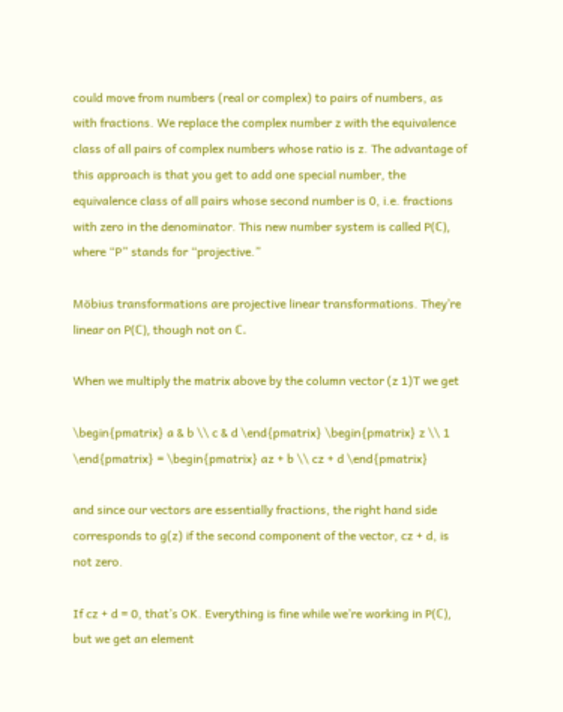could move from numbers (real or complex) to pairs of numbers, as with fractions. We replace the complex number z with the equivalence class of all pairs of complex numbers whose ratio is z. The advantage of this approach is that you get to add one special number, the equivalence class of all pairs whose second number is 0, i.e. fractions with zero in the denominator. This new number system is called P(ℂ), where “P” stands for “projective.”

Möbius transformations are projective linear transformations. They’re linear on P(ℂ), though not on ℂ.

When we multiply the matrix above by the column vector (z 1)T we get

\begin{pmatrix} a & b \\ c & d \end{pmatrix} \begin{pmatrix} z \\ 1 \end{pmatrix} = \begin{pmatrix} az + b \\ cz + d \end{pmatrix}

and since our vectors are essentially fractions, the right hand side corresponds to g(z) if the second component of the vector, cz + d, is not zero.

If cz + d = 0, that’s OK. Everything is fine while we’re working in P(ℂ), but we get an element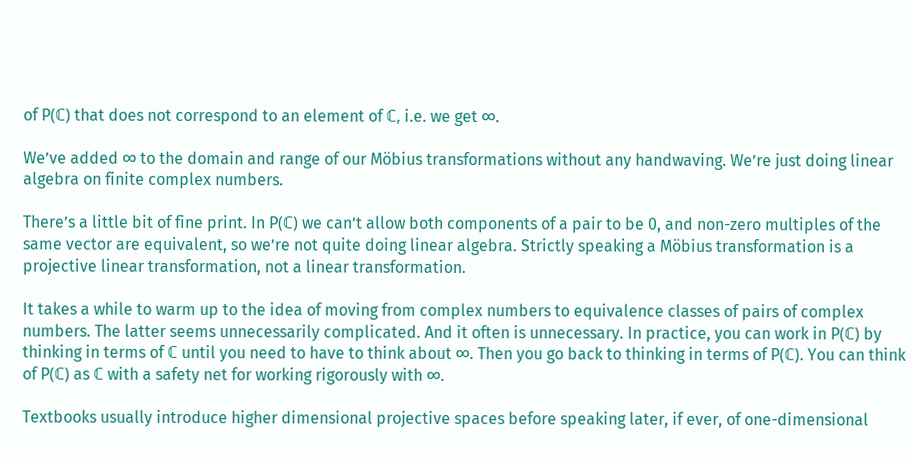of P(ℂ) that does not correspond to an element of ℂ, i.e. we get ∞.

We’ve added ∞ to the domain and range of our Möbius transformations without any handwaving. We’re just doing linear algebra on finite complex numbers.

There’s a little bit of fine print. In P(ℂ) we can’t allow both components of a pair to be 0, and non-zero multiples of the same vector are equivalent, so we’re not quite doing linear algebra. Strictly speaking a Möbius transformation is a projective linear transformation, not a linear transformation.

It takes a while to warm up to the idea of moving from complex numbers to equivalence classes of pairs of complex numbers. The latter seems unnecessarily complicated. And it often is unnecessary. In practice, you can work in P(ℂ) by thinking in terms of ℂ until you need to have to think about ∞. Then you go back to thinking in terms of P(ℂ). You can think of P(ℂ) as ℂ with a safety net for working rigorously with ∞.

Textbooks usually introduce higher dimensional projective spaces before speaking later, if ever, of one-dimensional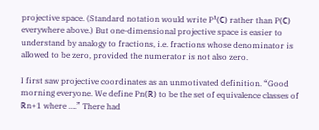projective space. (Standard notation would write P¹(ℂ) rather than P(ℂ) everywhere above.) But one-dimensional projective space is easier to understand by analogy to fractions, i.e. fractions whose denominator is allowed to be zero, provided the numerator is not also zero.

I first saw projective coordinates as an unmotivated definition. “Good morning everyone. We define Pn(ℝ) to be the set of equivalence classes of ℝn+1 where ….” There had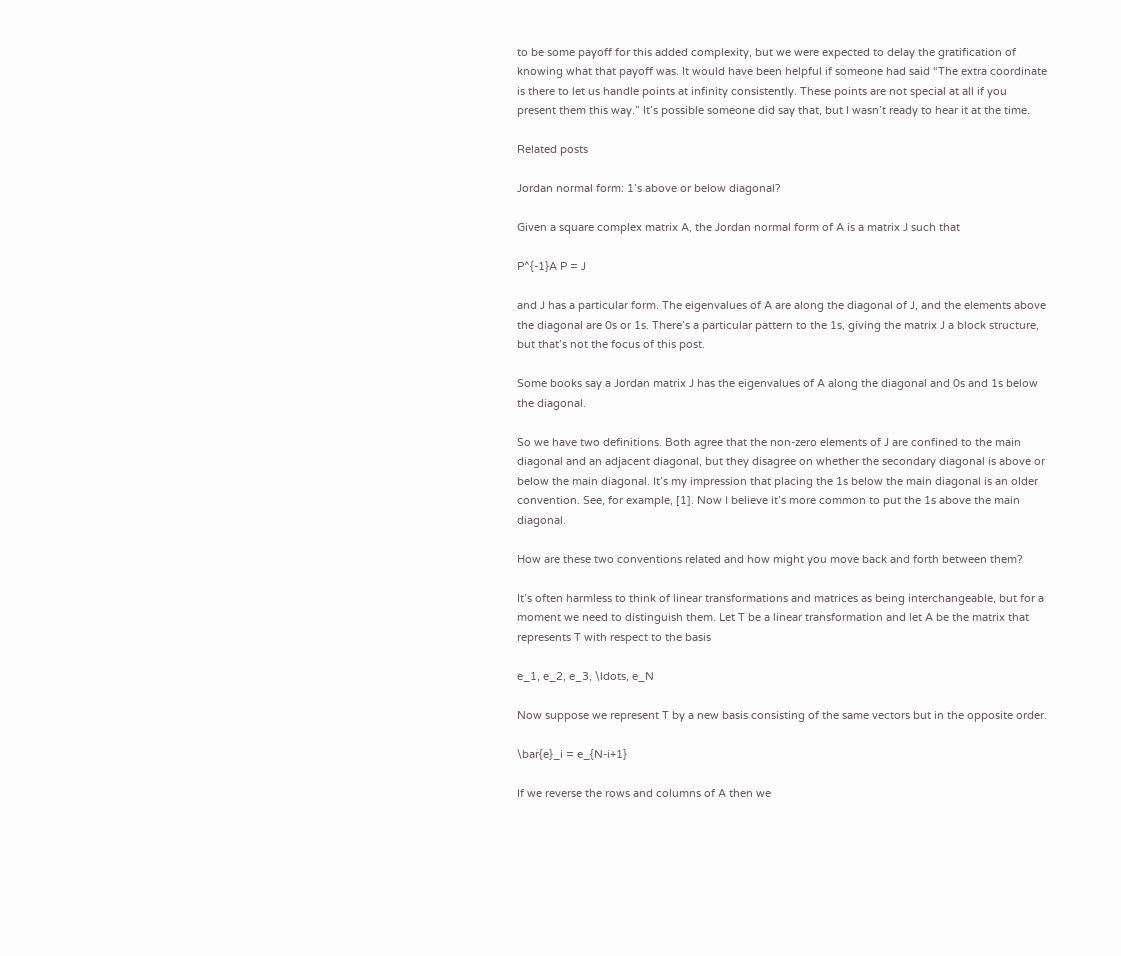to be some payoff for this added complexity, but we were expected to delay the gratification of knowing what that payoff was. It would have been helpful if someone had said “The extra coordinate is there to let us handle points at infinity consistently. These points are not special at all if you present them this way.” It’s possible someone did say that, but I wasn’t ready to hear it at the time.

Related posts

Jordan normal form: 1’s above or below diagonal?

Given a square complex matrix A, the Jordan normal form of A is a matrix J such that

P^{-1}A P = J

and J has a particular form. The eigenvalues of A are along the diagonal of J, and the elements above the diagonal are 0s or 1s. There’s a particular pattern to the 1s, giving the matrix J a block structure, but that’s not the focus of this post.

Some books say a Jordan matrix J has the eigenvalues of A along the diagonal and 0s and 1s below the diagonal.

So we have two definitions. Both agree that the non-zero elements of J are confined to the main diagonal and an adjacent diagonal, but they disagree on whether the secondary diagonal is above or below the main diagonal. It’s my impression that placing the 1s below the main diagonal is an older convention. See, for example, [1]. Now I believe it’s more common to put the 1s above the main diagonal.

How are these two conventions related and how might you move back and forth between them?

It’s often harmless to think of linear transformations and matrices as being interchangeable, but for a moment we need to distinguish them. Let T be a linear transformation and let A be the matrix that represents T with respect to the basis

e_1, e_2, e_3, \ldots, e_N

Now suppose we represent T by a new basis consisting of the same vectors but in the opposite order.

\bar{e}_i = e_{N-i+1}

If we reverse the rows and columns of A then we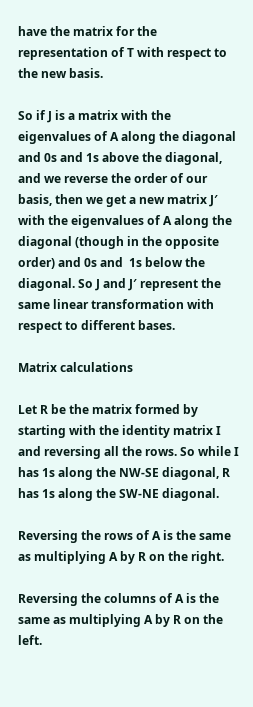have the matrix for the representation of T with respect to the new basis.

So if J is a matrix with the eigenvalues of A along the diagonal and 0s and 1s above the diagonal, and we reverse the order of our basis, then we get a new matrix J′ with the eigenvalues of A along the diagonal (though in the opposite order) and 0s and  1s below the diagonal. So J and J′ represent the same linear transformation with respect to different bases.

Matrix calculations

Let R be the matrix formed by starting with the identity matrix I and reversing all the rows. So while I has 1s along the NW-SE diagonal, R has 1s along the SW-NE diagonal.

Reversing the rows of A is the same as multiplying A by R on the right.

Reversing the columns of A is the same as multiplying A by R on the left.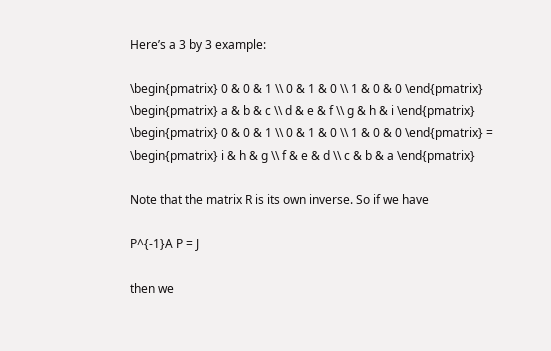Here’s a 3 by 3 example:

\begin{pmatrix} 0 & 0 & 1 \\ 0 & 1 & 0 \\ 1 & 0 & 0 \end{pmatrix} \begin{pmatrix} a & b & c \\ d & e & f \\ g & h & i \end{pmatrix} \begin{pmatrix} 0 & 0 & 1 \\ 0 & 1 & 0 \\ 1 & 0 & 0 \end{pmatrix} = \begin{pmatrix} i & h & g \\ f & e & d \\ c & b & a \end{pmatrix}

Note that the matrix R is its own inverse. So if we have

P^{-1}A P = J

then we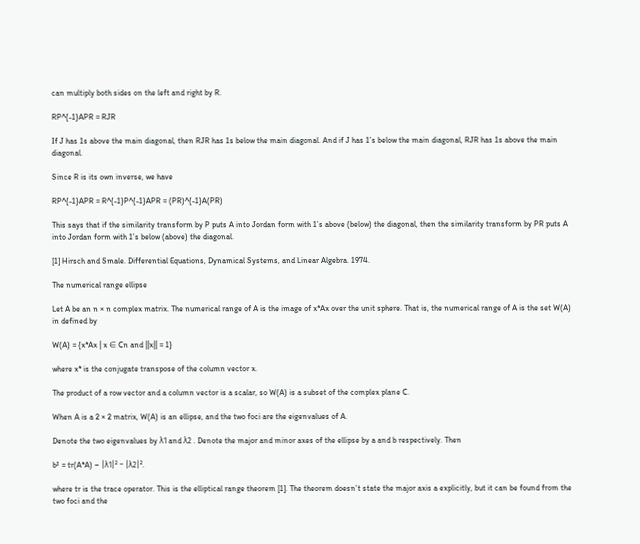can multiply both sides on the left and right by R.

RP^{-1}APR = RJR

If J has 1s above the main diagonal, then RJR has 1s below the main diagonal. And if J has 1’s below the main diagonal, RJR has 1s above the main diagonal.

Since R is its own inverse, we have

RP^{-1}APR = R^{-1}P^{-1}APR = (PR)^{-1}A(PR)

This says that if the similarity transform by P puts A into Jordan form with 1’s above (below) the diagonal, then the similarity transform by PR puts A into Jordan form with 1’s below (above) the diagonal.

[1] Hirsch and Smale. Differential Equations, Dynamical Systems, and Linear Algebra. 1974.

The numerical range ellipse

Let A be an n × n complex matrix. The numerical range of A is the image of x*Ax over the unit sphere. That is, the numerical range of A is the set W(A) in defined by

W(A) = {x*Ax | x ∈ ℂn and ||x|| = 1}

where x* is the conjugate transpose of the column vector x.

The product of a row vector and a column vector is a scalar, so W(A) is a subset of the complex plane ℂ.

When A is a 2 × 2 matrix, W(A) is an ellipse, and the two foci are the eigenvalues of A.

Denote the two eigenvalues by λ1 and λ2 . Denote the major and minor axes of the ellipse by a and b respectively. Then

b² = tr(A*A) − |λ1|² − |λ2|².

where tr is the trace operator. This is the elliptical range theorem [1]. The theorem doesn’t state the major axis a explicitly, but it can be found from the two foci and the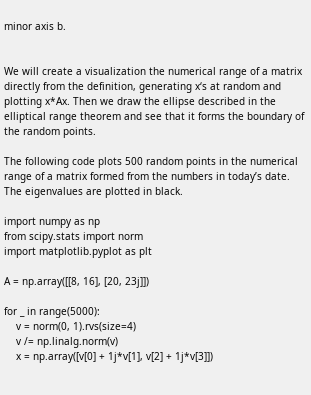minor axis b.


We will create a visualization the numerical range of a matrix directly from the definition, generating x‘s at random and plotting x*Ax. Then we draw the ellipse described in the elliptical range theorem and see that it forms the boundary of the random points.

The following code plots 500 random points in the numerical range of a matrix formed from the numbers in today’s date. The eigenvalues are plotted in black.

import numpy as np
from scipy.stats import norm
import matplotlib.pyplot as plt

A = np.array([[8, 16], [20, 23j]])

for _ in range(5000):
    v = norm(0, 1).rvs(size=4)
    v /= np.linalg.norm(v)
    x = np.array([v[0] + 1j*v[1], v[2] + 1j*v[3]])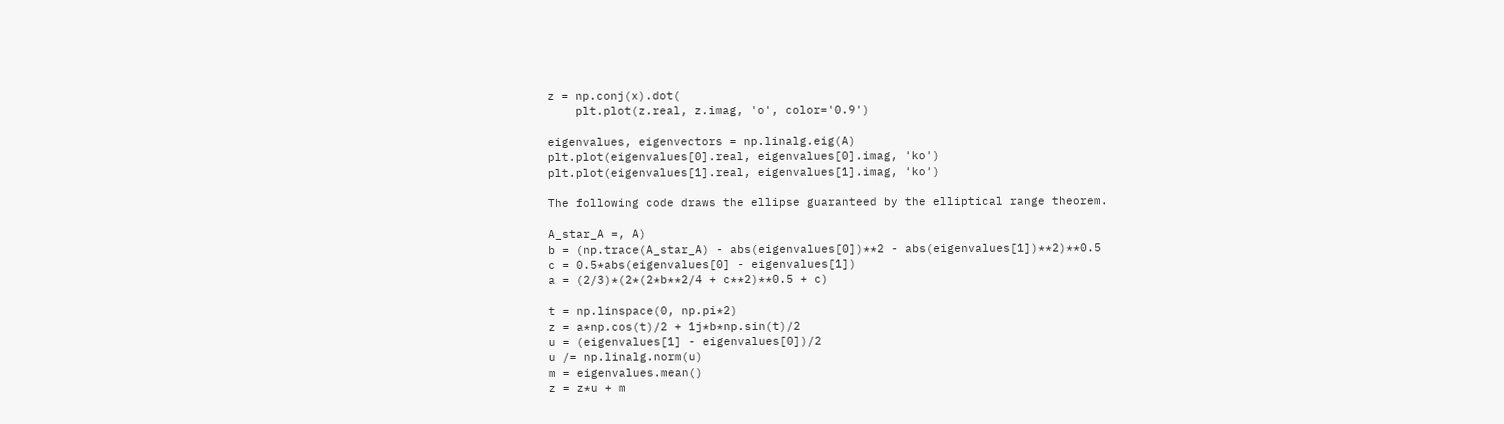z = np.conj(x).dot(
    plt.plot(z.real, z.imag, 'o', color='0.9')

eigenvalues, eigenvectors = np.linalg.eig(A)
plt.plot(eigenvalues[0].real, eigenvalues[0].imag, 'ko')
plt.plot(eigenvalues[1].real, eigenvalues[1].imag, 'ko')

The following code draws the ellipse guaranteed by the elliptical range theorem.

A_star_A =, A)
b = (np.trace(A_star_A) - abs(eigenvalues[0])**2 - abs(eigenvalues[1])**2)**0.5
c = 0.5*abs(eigenvalues[0] - eigenvalues[1])
a = (2/3)*(2*(2*b**2/4 + c**2)**0.5 + c)

t = np.linspace(0, np.pi*2)
z = a*np.cos(t)/2 + 1j*b*np.sin(t)/2
u = (eigenvalues[1] - eigenvalues[0])/2
u /= np.linalg.norm(u)
m = eigenvalues.mean()
z = z*u + m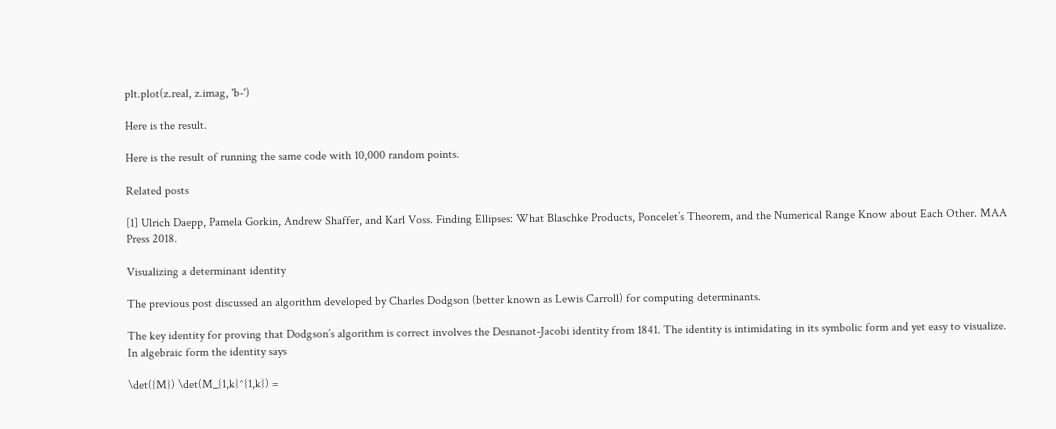plt.plot(z.real, z.imag, 'b-')

Here is the result.

Here is the result of running the same code with 10,000 random points.

Related posts

[1] Ulrich Daepp, Pamela Gorkin, Andrew Shaffer, and Karl Voss. Finding Ellipses: What Blaschke Products, Poncelet’s Theorem, and the Numerical Range Know about Each Other. MAA Press 2018.

Visualizing a determinant identity

The previous post discussed an algorithm developed by Charles Dodgson (better known as Lewis Carroll) for computing determinants.

The key identity for proving that Dodgson’s algorithm is correct involves the Desnanot-Jacobi identity from 1841. The identity is intimidating in its symbolic form and yet easy to visualize. In algebraic form the identity says

\det({M}) \det(M_{1,k}^{1,k}) =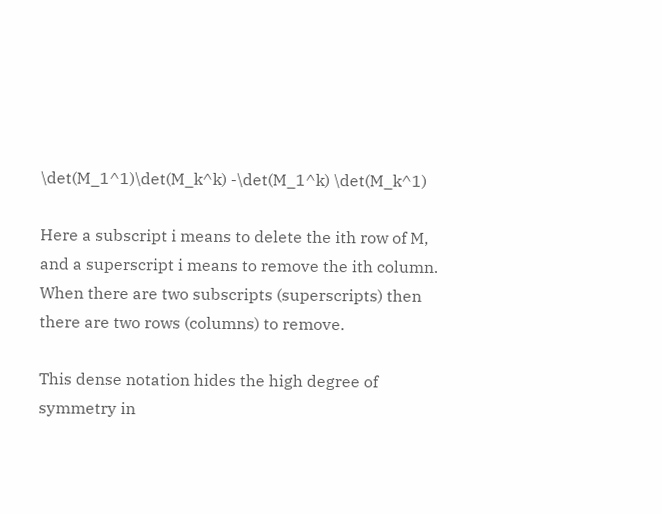\det(M_1^1)\det(M_k^k) -\det(M_1^k) \det(M_k^1)

Here a subscript i means to delete the ith row of M, and a superscript i means to remove the ith column. When there are two subscripts (superscripts) then there are two rows (columns) to remove.

This dense notation hides the high degree of symmetry in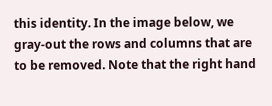this identity. In the image below, we gray-out the rows and columns that are to be removed. Note that the right hand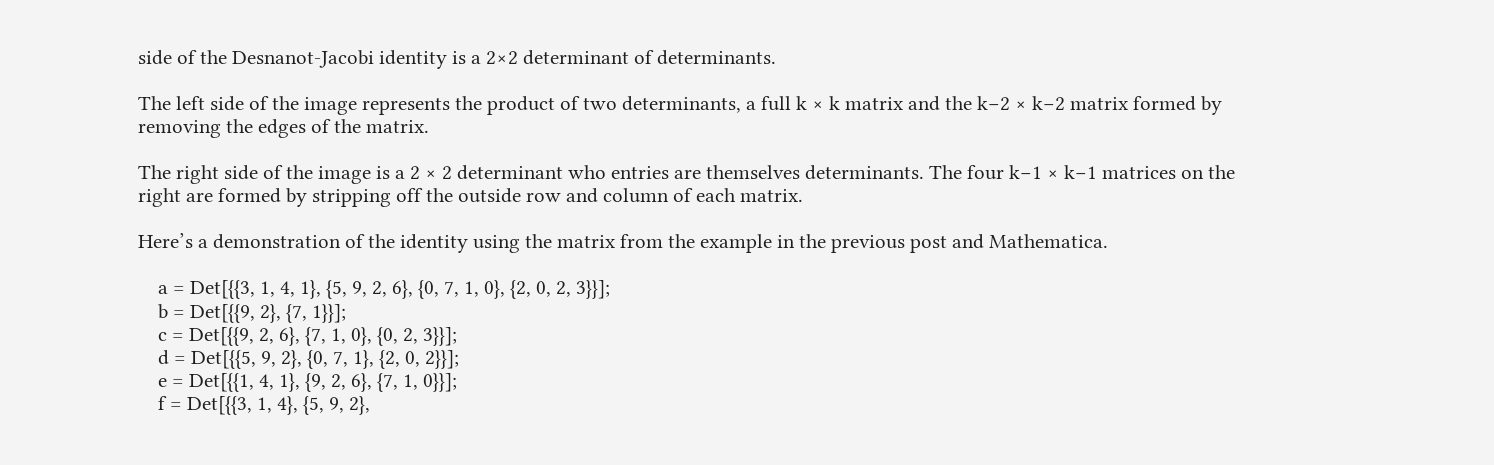side of the Desnanot-Jacobi identity is a 2×2 determinant of determinants.

The left side of the image represents the product of two determinants, a full k × k matrix and the k−2 × k−2 matrix formed by removing the edges of the matrix.

The right side of the image is a 2 × 2 determinant who entries are themselves determinants. The four k−1 × k−1 matrices on the right are formed by stripping off the outside row and column of each matrix.

Here’s a demonstration of the identity using the matrix from the example in the previous post and Mathematica.

    a = Det[{{3, 1, 4, 1}, {5, 9, 2, 6}, {0, 7, 1, 0}, {2, 0, 2, 3}}];
    b = Det[{{9, 2}, {7, 1}}];
    c = Det[{{9, 2, 6}, {7, 1, 0}, {0, 2, 3}}];
    d = Det[{{5, 9, 2}, {0, 7, 1}, {2, 0, 2}}];
    e = Det[{{1, 4, 1}, {9, 2, 6}, {7, 1, 0}}];
    f = Det[{{3, 1, 4}, {5, 9, 2},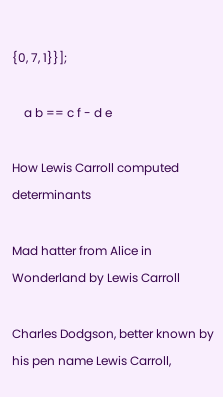{0, 7, 1}}];

    a b == c f - d e

How Lewis Carroll computed determinants

Mad hatter from Alice in Wonderland by Lewis Carroll

Charles Dodgson, better known by his pen name Lewis Carroll,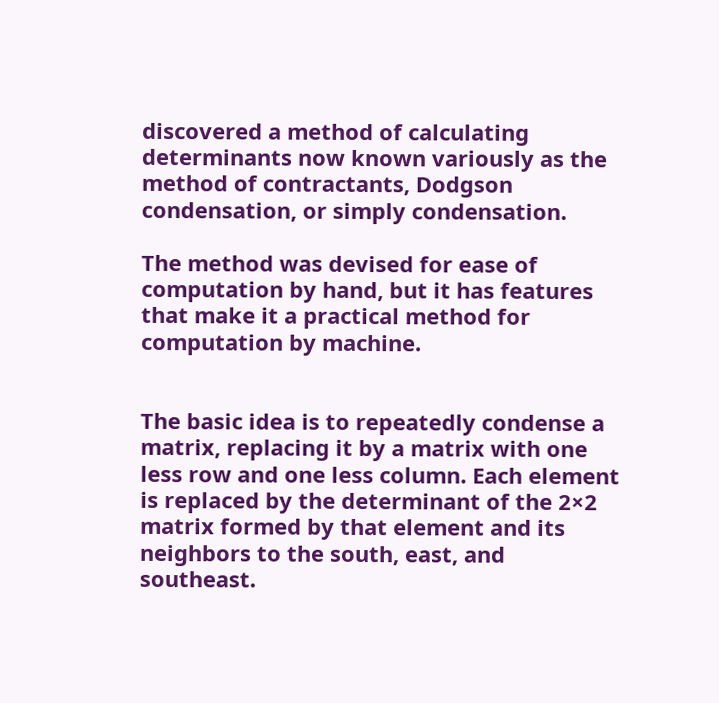discovered a method of calculating determinants now known variously as the method of contractants, Dodgson condensation, or simply condensation.

The method was devised for ease of computation by hand, but it has features that make it a practical method for computation by machine.


The basic idea is to repeatedly condense a matrix, replacing it by a matrix with one less row and one less column. Each element is replaced by the determinant of the 2×2 matrix formed by that element and its neighbors to the south, east, and southeast.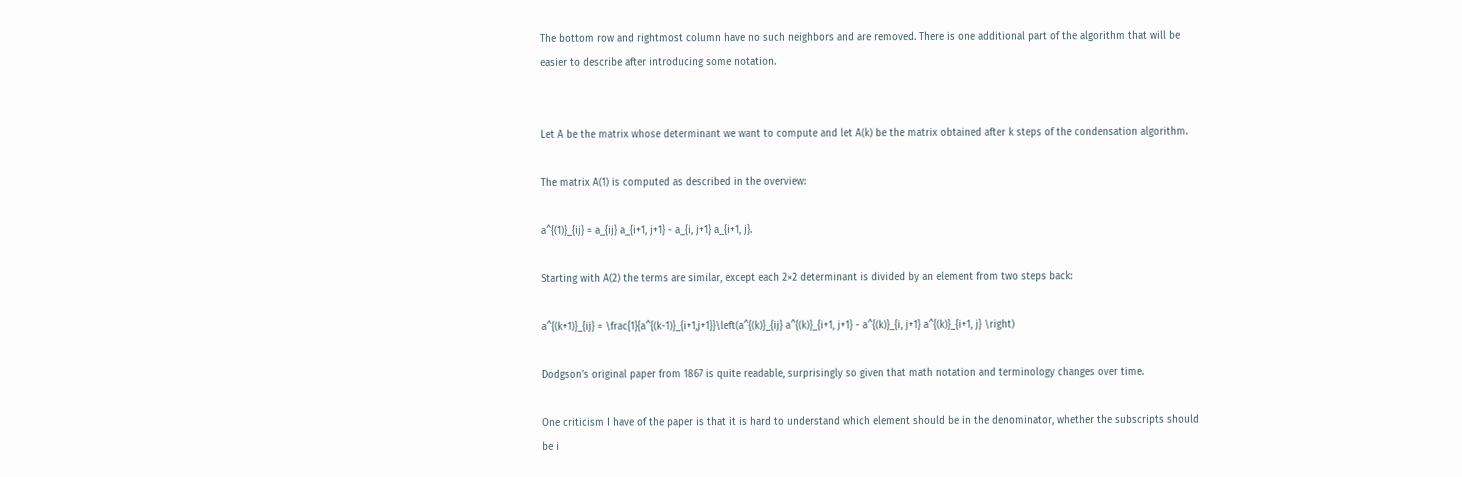The bottom row and rightmost column have no such neighbors and are removed. There is one additional part of the algorithm that will be easier to describe after introducing some notation.


Let A be the matrix whose determinant we want to compute and let A(k) be the matrix obtained after k steps of the condensation algorithm.

The matrix A(1) is computed as described in the overview:

a^{(1)}_{ij} = a_{ij} a_{i+1, j+1} - a_{i, j+1} a_{i+1, j}.

Starting with A(2) the terms are similar, except each 2×2 determinant is divided by an element from two steps back:

a^{(k+1)}_{ij} = \frac{1}{a^{(k-1)}_{i+1,j+1}}\left(a^{(k)}_{ij} a^{(k)}_{i+1, j+1} - a^{(k)}_{i, j+1} a^{(k)}_{i+1, j} \right)

Dodgson’s original paper from 1867 is quite readable, surprisingly so given that math notation and terminology changes over time.

One criticism I have of the paper is that it is hard to understand which element should be in the denominator, whether the subscripts should be i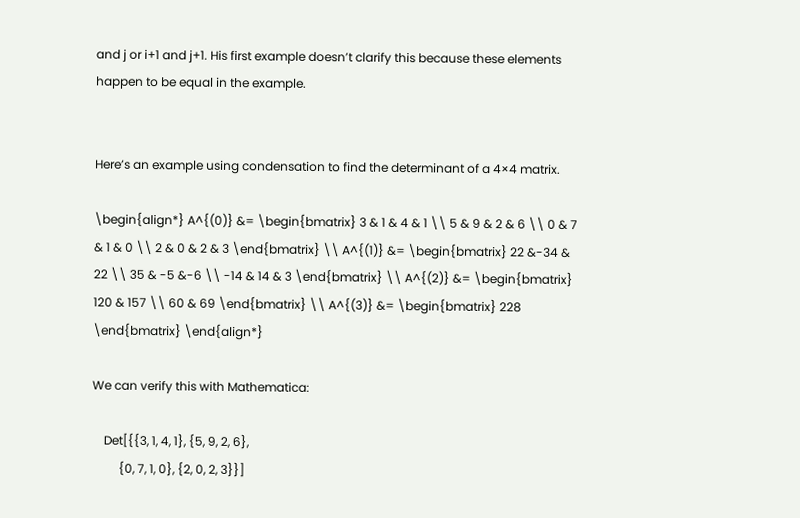and j or i+1 and j+1. His first example doesn’t clarify this because these elements happen to be equal in the example.


Here’s an example using condensation to find the determinant of a 4×4 matrix.

\begin{align*} A^{(0)} &= \begin{bmatrix} 3 & 1 & 4 & 1 \\ 5 & 9 & 2 & 6 \\ 0 & 7 & 1 & 0 \\ 2 & 0 & 2 & 3 \end{bmatrix} \\ A^{(1)} &= \begin{bmatrix} 22 &-34 & 22 \\ 35 & -5 &-6 \\ -14 & 14 & 3 \end{bmatrix} \\ A^{(2)} &= \begin{bmatrix} 120 & 157 \\ 60 & 69 \end{bmatrix} \\ A^{(3)} &= \begin{bmatrix} 228 \end{bmatrix} \end{align*}

We can verify this with Mathematica:

    Det[{{3, 1, 4, 1}, {5, 9, 2, 6},
         {0, 7, 1, 0}, {2, 0, 2, 3}}]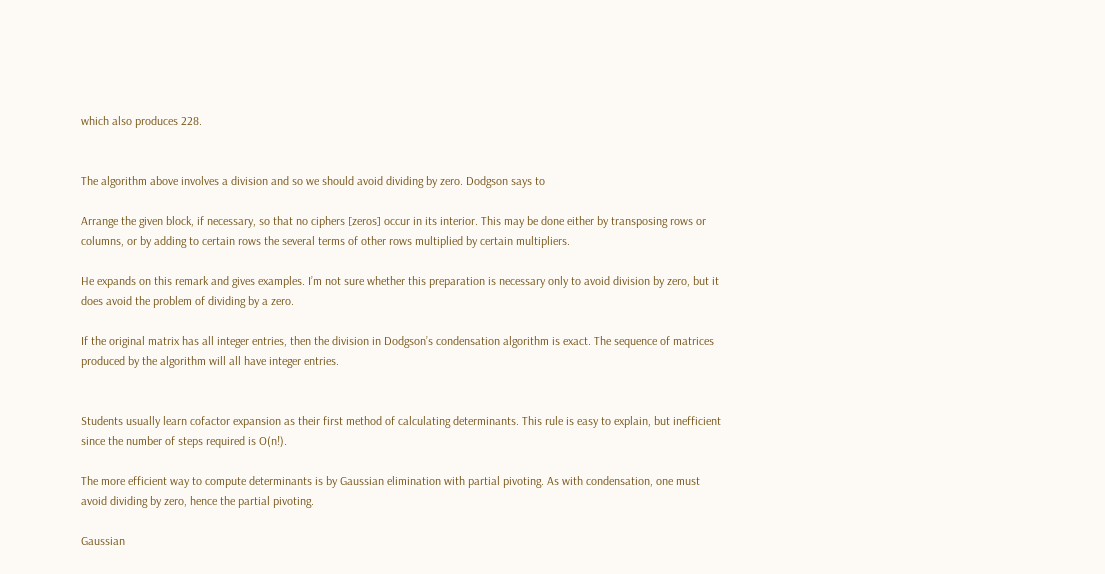which also produces 228.


The algorithm above involves a division and so we should avoid dividing by zero. Dodgson says to

Arrange the given block, if necessary, so that no ciphers [zeros] occur in its interior. This may be done either by transposing rows or columns, or by adding to certain rows the several terms of other rows multiplied by certain multipliers.

He expands on this remark and gives examples. I’m not sure whether this preparation is necessary only to avoid division by zero, but it does avoid the problem of dividing by a zero.

If the original matrix has all integer entries, then the division in Dodgson’s condensation algorithm is exact. The sequence of matrices produced by the algorithm will all have integer entries.


Students usually learn cofactor expansion as their first method of calculating determinants. This rule is easy to explain, but inefficient since the number of steps required is O(n!).

The more efficient way to compute determinants is by Gaussian elimination with partial pivoting. As with condensation, one must avoid dividing by zero, hence the partial pivoting.

Gaussian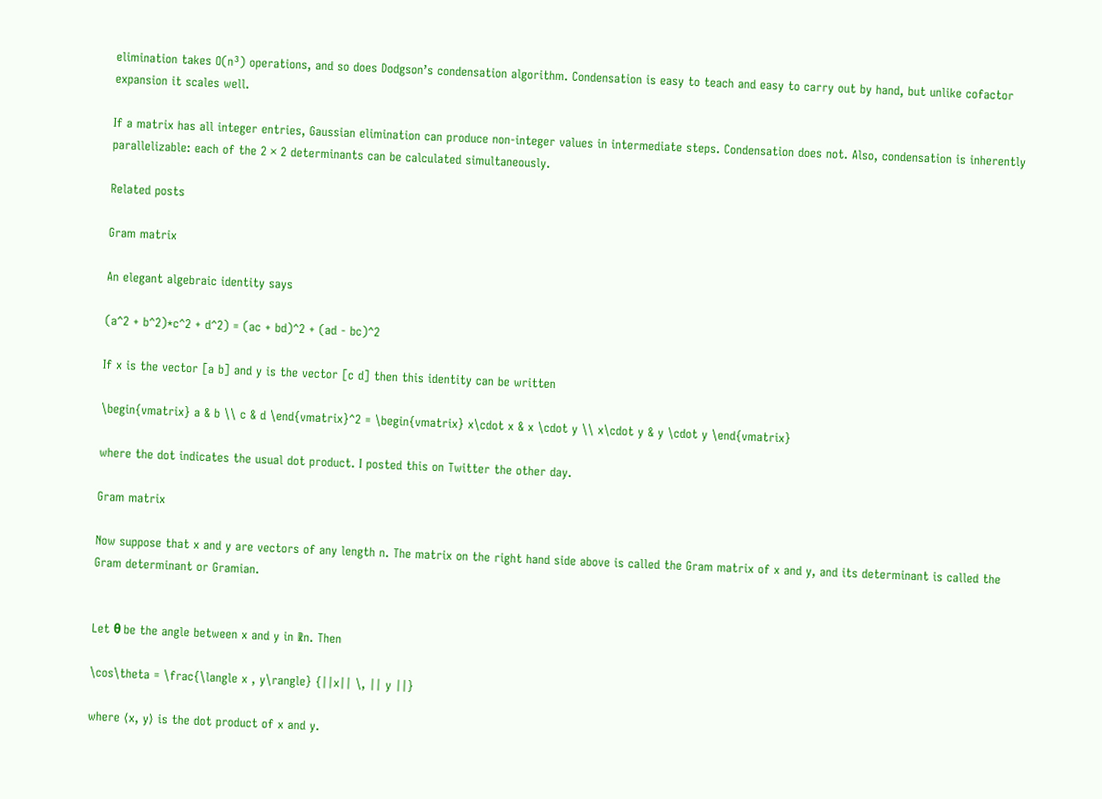elimination takes O(n³) operations, and so does Dodgson’s condensation algorithm. Condensation is easy to teach and easy to carry out by hand, but unlike cofactor expansion it scales well.

If a matrix has all integer entries, Gaussian elimination can produce non-integer values in intermediate steps. Condensation does not. Also, condensation is inherently parallelizable: each of the 2 × 2 determinants can be calculated simultaneously.

Related posts

Gram matrix

An elegant algebraic identity says

(a^2 + b^2)*c^2 + d^2) = (ac + bd)^2 + (ad - bc)^2

If x is the vector [a b] and y is the vector [c d] then this identity can be written

\begin{vmatrix} a & b \\ c & d \end{vmatrix}^2 = \begin{vmatrix} x\cdot x & x \cdot y \\ x\cdot y & y \cdot y \end{vmatrix}

where the dot indicates the usual dot product. I posted this on Twitter the other day.

Gram matrix

Now suppose that x and y are vectors of any length n. The matrix on the right hand side above is called the Gram matrix of x and y, and its determinant is called the Gram determinant or Gramian.


Let θ be the angle between x and y in ℝn. Then

\cos\theta = \frac{\langle x , y\rangle} {||x|| \, || y ||}

where ⟨x, y⟩ is the dot product of x and y.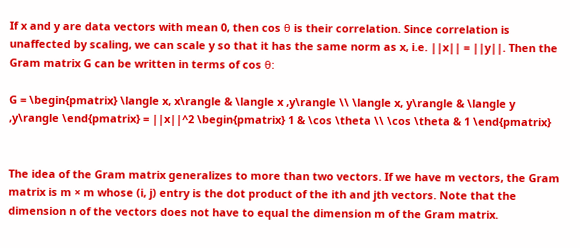If x and y are data vectors with mean 0, then cos θ is their correlation. Since correlation is unaffected by scaling, we can scale y so that it has the same norm as x, i.e. ||x|| = ||y||. Then the Gram matrix G can be written in terms of cos θ:

G = \begin{pmatrix} \langle x, x\rangle & \langle x ,y\rangle \\ \langle x, y\rangle & \langle y ,y\rangle \end{pmatrix} = ||x||^2 \begin{pmatrix} 1 & \cos \theta \\ \cos \theta & 1 \end{pmatrix}


The idea of the Gram matrix generalizes to more than two vectors. If we have m vectors, the Gram matrix is m × m whose (i, j) entry is the dot product of the ith and jth vectors. Note that the dimension n of the vectors does not have to equal the dimension m of the Gram matrix.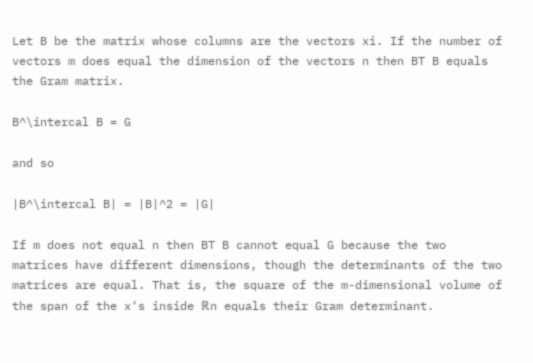Let B be the matrix whose columns are the vectors xi. If the number of vectors m does equal the dimension of the vectors n then BT B equals the Gram matrix.

B^\intercal B = G

and so

|B^\intercal B| = |B|^2 = |G|

If m does not equal n then BT B cannot equal G because the two matrices have different dimensions, though the determinants of the two matrices are equal. That is, the square of the m-dimensional volume of the span of the x‘s inside ℝn equals their Gram determinant.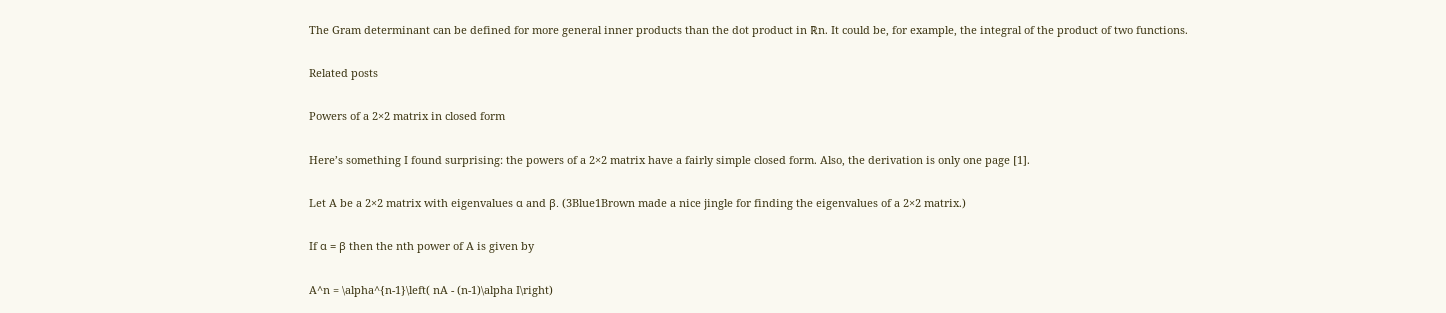The Gram determinant can be defined for more general inner products than the dot product in ℝn. It could be, for example, the integral of the product of two functions.

Related posts

Powers of a 2×2 matrix in closed form

Here’s something I found surprising: the powers of a 2×2 matrix have a fairly simple closed form. Also, the derivation is only one page [1].

Let A be a 2×2 matrix with eigenvalues α and β. (3Blue1Brown made a nice jingle for finding the eigenvalues of a 2×2 matrix.)

If α = β then the nth power of A is given by

A^n = \alpha^{n-1}\left( nA - (n-1)\alpha I\right)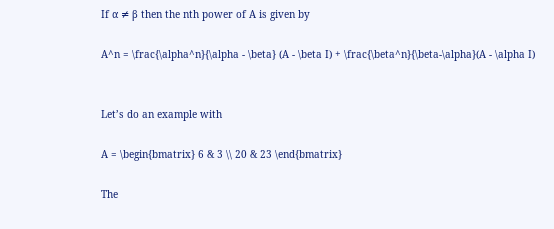If α ≠ β then the nth power of A is given by

A^n = \frac{\alpha^n}{\alpha - \beta} (A - \beta I) + \frac{\beta^n}{\beta-\alpha}(A - \alpha I)


Let’s do an example with

A = \begin{bmatrix} 6 & 3 \\ 20 & 23 \end{bmatrix}

The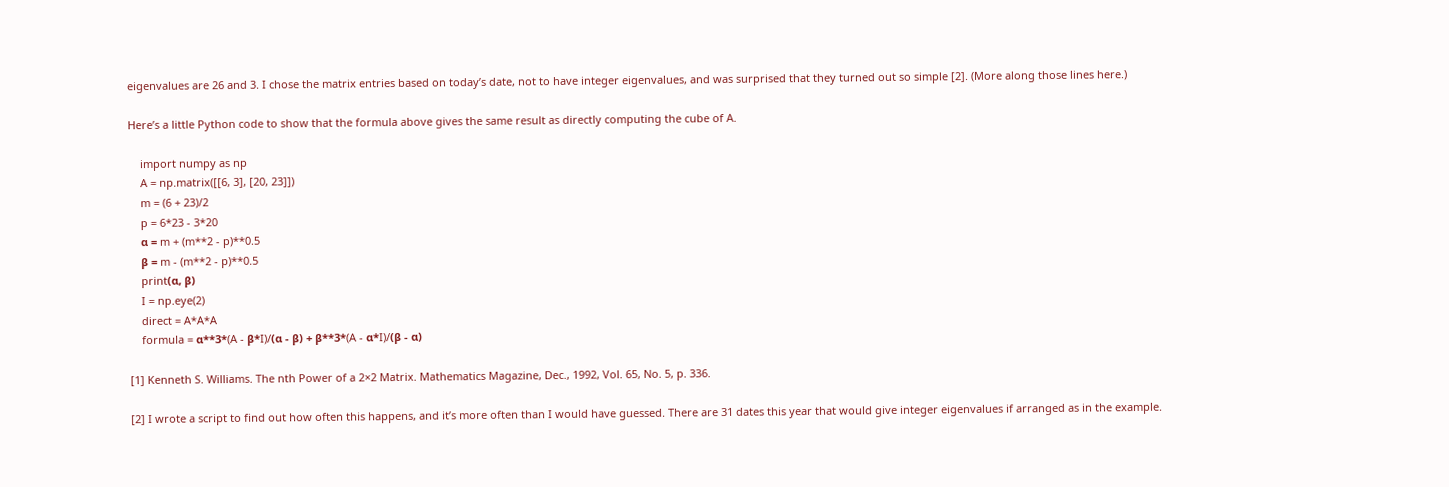eigenvalues are 26 and 3. I chose the matrix entries based on today’s date, not to have integer eigenvalues, and was surprised that they turned out so simple [2]. (More along those lines here.)

Here’s a little Python code to show that the formula above gives the same result as directly computing the cube of A.

    import numpy as np
    A = np.matrix([[6, 3], [20, 23]])
    m = (6 + 23)/2
    p = 6*23 - 3*20
    α = m + (m**2 - p)**0.5
    β = m - (m**2 - p)**0.5
    print(α, β)
    I = np.eye(2)
    direct = A*A*A
    formula = α**3*(A - β*I)/(α - β) + β**3*(A - α*I)/(β - α)

[1] Kenneth S. Williams. The nth Power of a 2×2 Matrix. Mathematics Magazine, Dec., 1992, Vol. 65, No. 5, p. 336.

[2] I wrote a script to find out how often this happens, and it’s more often than I would have guessed. There are 31 dates this year that would give integer eigenvalues if arranged as in the example.